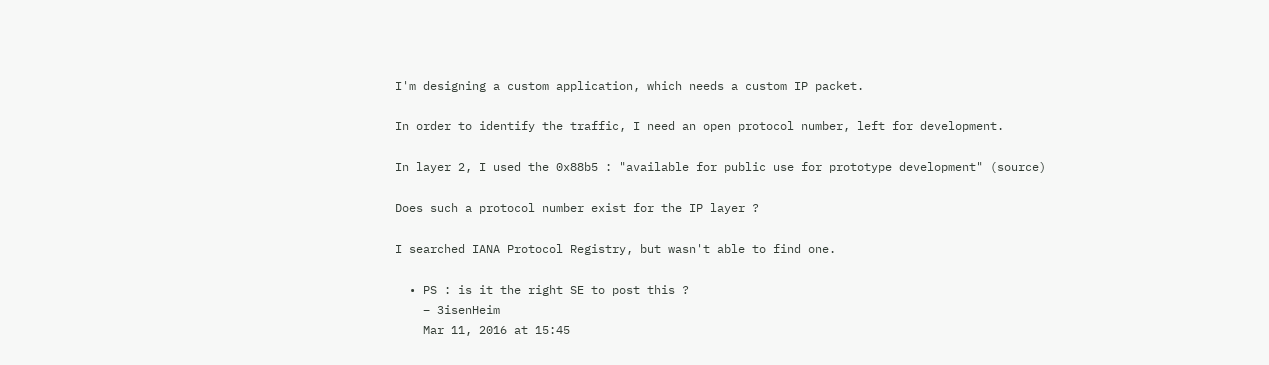I'm designing a custom application, which needs a custom IP packet.

In order to identify the traffic, I need an open protocol number, left for development.

In layer 2, I used the 0x88b5 : "available for public use for prototype development" (source)

Does such a protocol number exist for the IP layer ?

I searched IANA Protocol Registry, but wasn't able to find one.

  • PS : is it the right SE to post this ?
    – 3isenHeim
    Mar 11, 2016 at 15:45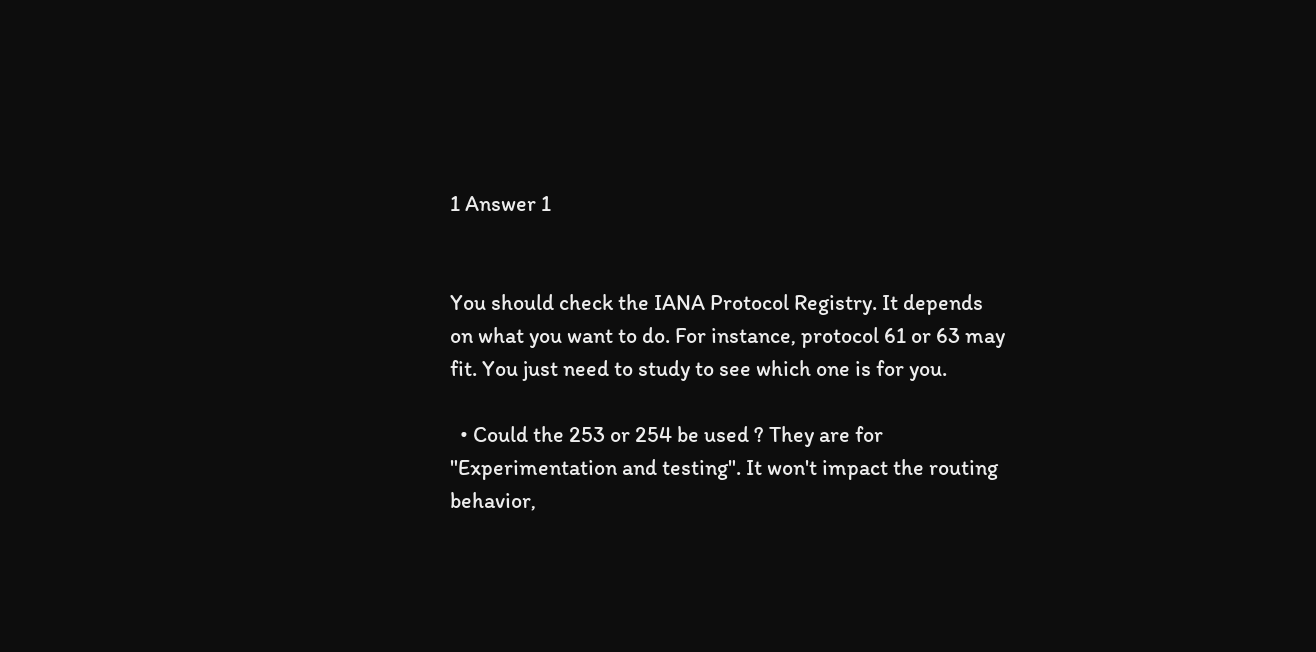1 Answer 1


You should check the IANA Protocol Registry. It depends on what you want to do. For instance, protocol 61 or 63 may fit. You just need to study to see which one is for you.

  • Could the 253 or 254 be used ? They are for "Experimentation and testing". It won't impact the routing behavior,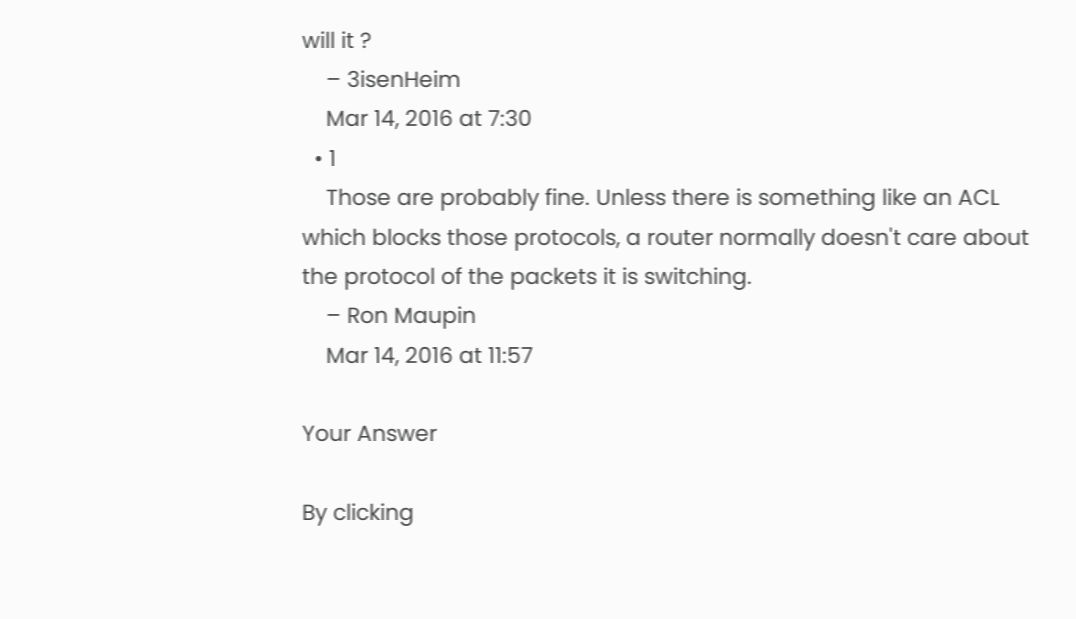will it ?
    – 3isenHeim
    Mar 14, 2016 at 7:30
  • 1
    Those are probably fine. Unless there is something like an ACL which blocks those protocols, a router normally doesn't care about the protocol of the packets it is switching.
    – Ron Maupin
    Mar 14, 2016 at 11:57

Your Answer

By clicking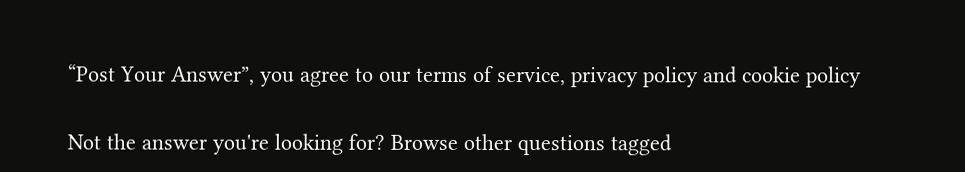“Post Your Answer”, you agree to our terms of service, privacy policy and cookie policy

Not the answer you're looking for? Browse other questions tagged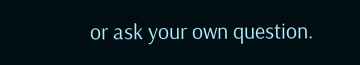or ask your own question.